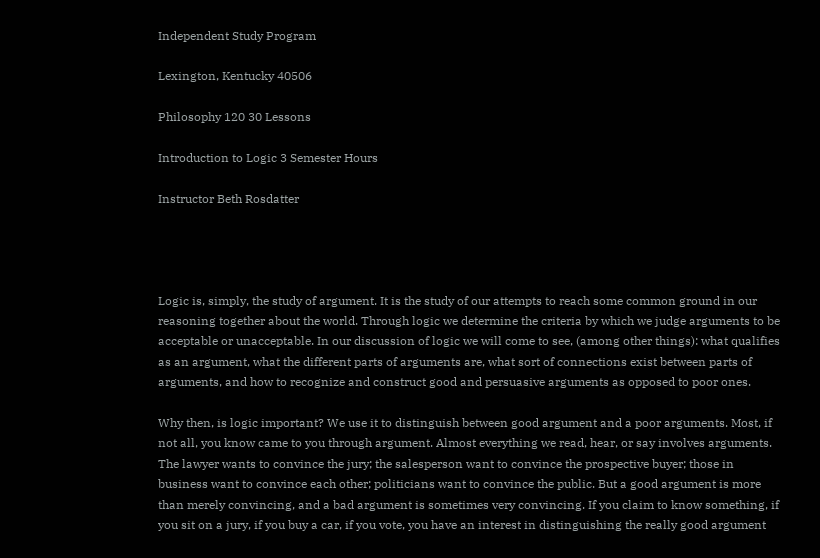Independent Study Program

Lexington, Kentucky 40506

Philosophy 120 30 Lessons

Introduction to Logic 3 Semester Hours

Instructor Beth Rosdatter




Logic is, simply, the study of argument. It is the study of our attempts to reach some common ground in our reasoning together about the world. Through logic we determine the criteria by which we judge arguments to be acceptable or unacceptable. In our discussion of logic we will come to see, (among other things): what qualifies as an argument, what the different parts of arguments are, what sort of connections exist between parts of arguments, and how to recognize and construct good and persuasive arguments as opposed to poor ones.

Why then, is logic important? We use it to distinguish between good argument and a poor arguments. Most, if not all, you know came to you through argument. Almost everything we read, hear, or say involves arguments. The lawyer wants to convince the jury; the salesperson want to convince the prospective buyer; those in business want to convince each other; politicians want to convince the public. But a good argument is more than merely convincing, and a bad argument is sometimes very convincing. If you claim to know something, if you sit on a jury, if you buy a car, if you vote, you have an interest in distinguishing the really good argument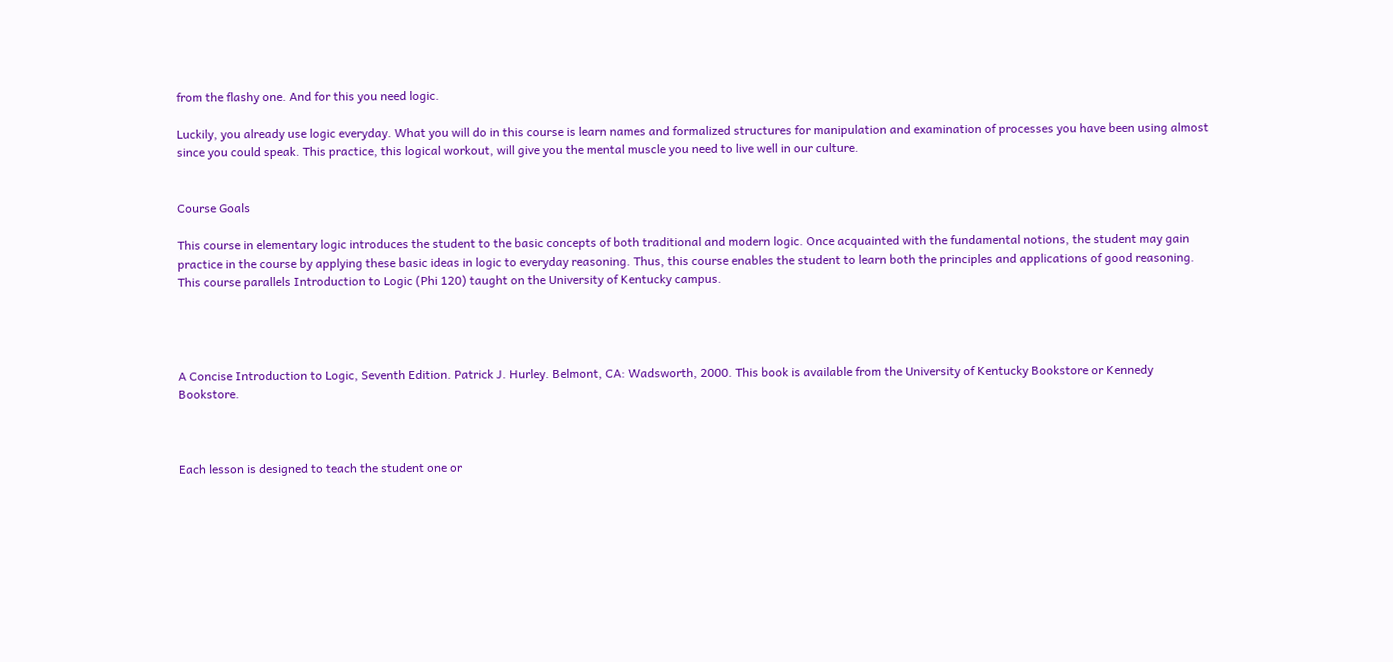from the flashy one. And for this you need logic.

Luckily, you already use logic everyday. What you will do in this course is learn names and formalized structures for manipulation and examination of processes you have been using almost since you could speak. This practice, this logical workout, will give you the mental muscle you need to live well in our culture.


Course Goals

This course in elementary logic introduces the student to the basic concepts of both traditional and modern logic. Once acquainted with the fundamental notions, the student may gain practice in the course by applying these basic ideas in logic to everyday reasoning. Thus, this course enables the student to learn both the principles and applications of good reasoning. This course parallels Introduction to Logic (Phi 120) taught on the University of Kentucky campus.




A Concise Introduction to Logic, Seventh Edition. Patrick J. Hurley. Belmont, CA: Wadsworth, 2000. This book is available from the University of Kentucky Bookstore or Kennedy Bookstore.



Each lesson is designed to teach the student one or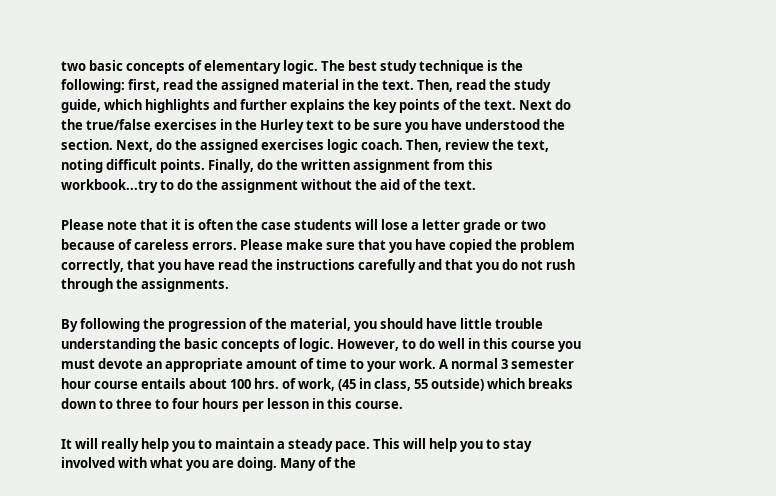two basic concepts of elementary logic. The best study technique is the following: first, read the assigned material in the text. Then, read the study guide, which highlights and further explains the key points of the text. Next do the true/false exercises in the Hurley text to be sure you have understood the section. Next, do the assigned exercises logic coach. Then, review the text, noting difficult points. Finally, do the written assignment from this workbook...try to do the assignment without the aid of the text.

Please note that it is often the case students will lose a letter grade or two because of careless errors. Please make sure that you have copied the problem correctly, that you have read the instructions carefully and that you do not rush through the assignments.

By following the progression of the material, you should have little trouble understanding the basic concepts of logic. However, to do well in this course you must devote an appropriate amount of time to your work. A normal 3 semester hour course entails about 100 hrs. of work, (45 in class, 55 outside) which breaks down to three to four hours per lesson in this course.

It will really help you to maintain a steady pace. This will help you to stay involved with what you are doing. Many of the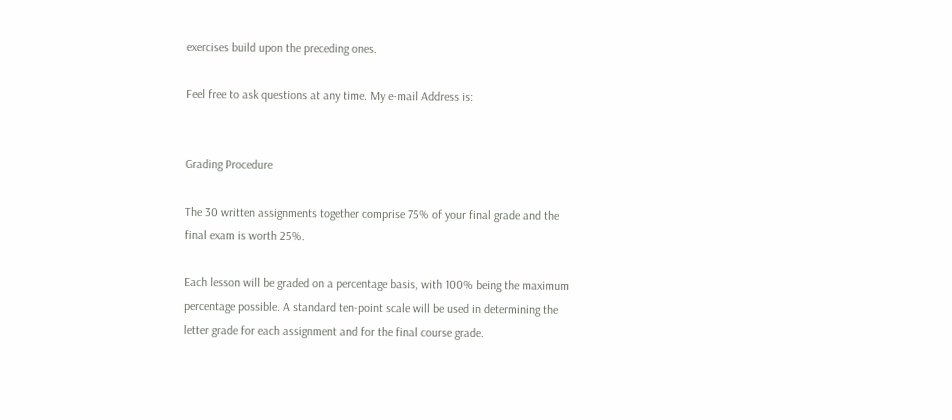exercises build upon the preceding ones.

Feel free to ask questions at any time. My e-mail Address is:


Grading Procedure

The 30 written assignments together comprise 75% of your final grade and the final exam is worth 25%.

Each lesson will be graded on a percentage basis, with 100% being the maximum percentage possible. A standard ten-point scale will be used in determining the letter grade for each assignment and for the final course grade.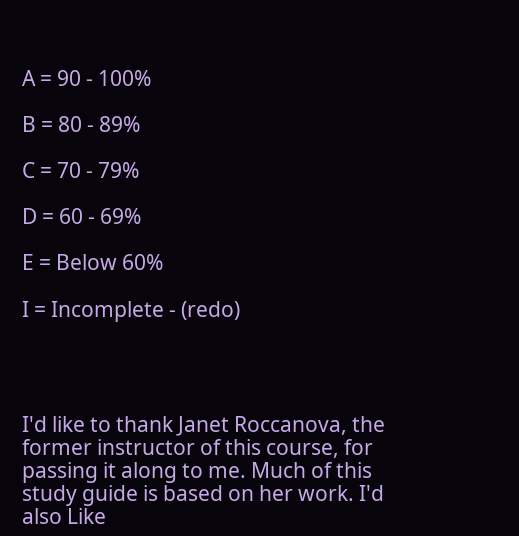A = 90 - 100%

B = 80 - 89%

C = 70 - 79%

D = 60 - 69%

E = Below 60%

I = Incomplete - (redo)




I'd like to thank Janet Roccanova, the former instructor of this course, for passing it along to me. Much of this study guide is based on her work. I'd also Like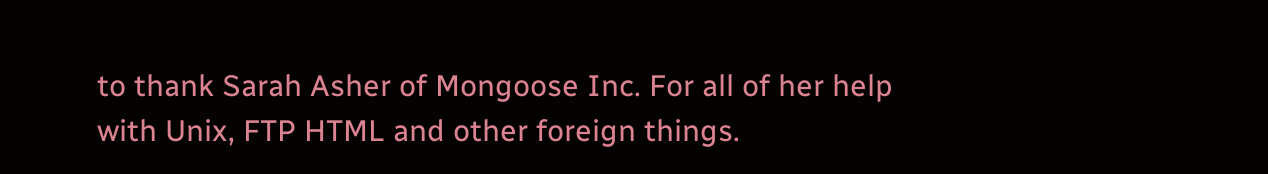to thank Sarah Asher of Mongoose Inc. For all of her help with Unix, FTP HTML and other foreign things.